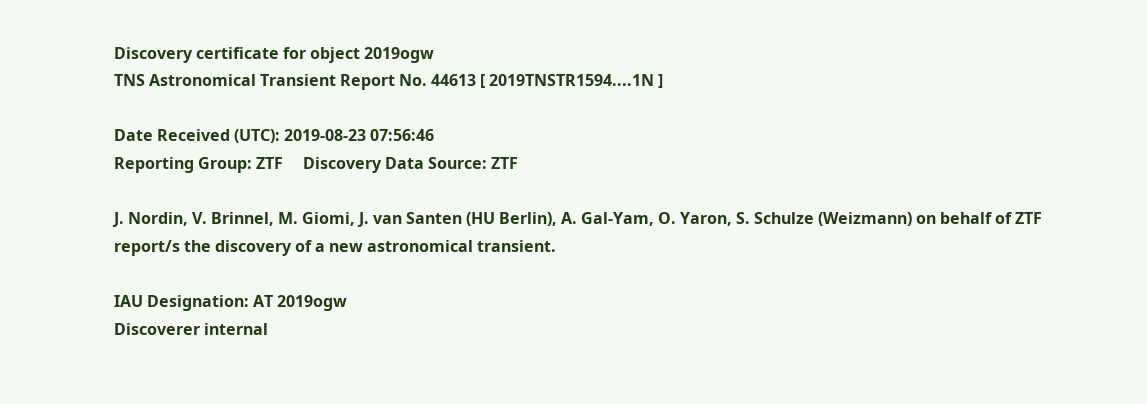Discovery certificate for object 2019ogw
TNS Astronomical Transient Report No. 44613 [ 2019TNSTR1594....1N ]

Date Received (UTC): 2019-08-23 07:56:46
Reporting Group: ZTF     Discovery Data Source: ZTF

J. Nordin, V. Brinnel, M. Giomi, J. van Santen (HU Berlin), A. Gal-Yam, O. Yaron, S. Schulze (Weizmann) on behalf of ZTF report/s the discovery of a new astronomical transient.

IAU Designation: AT 2019ogw
Discoverer internal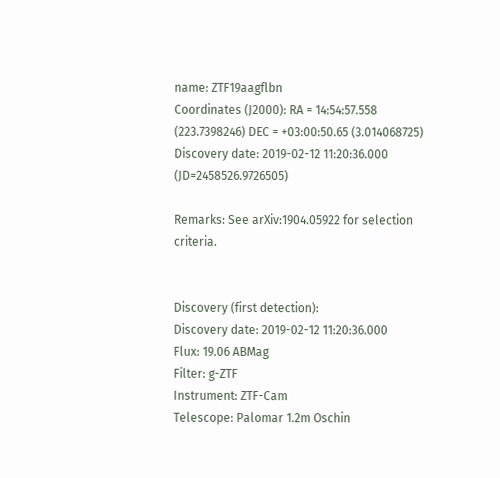name: ZTF19aagflbn
Coordinates (J2000): RA = 14:54:57.558 (223.7398246) DEC = +03:00:50.65 (3.014068725)
Discovery date: 2019-02-12 11:20:36.000 (JD=2458526.9726505)

Remarks: See arXiv:1904.05922 for selection criteria.


Discovery (first detection):
Discovery date: 2019-02-12 11:20:36.000
Flux: 19.06 ABMag
Filter: g-ZTF
Instrument: ZTF-Cam
Telescope: Palomar 1.2m Oschin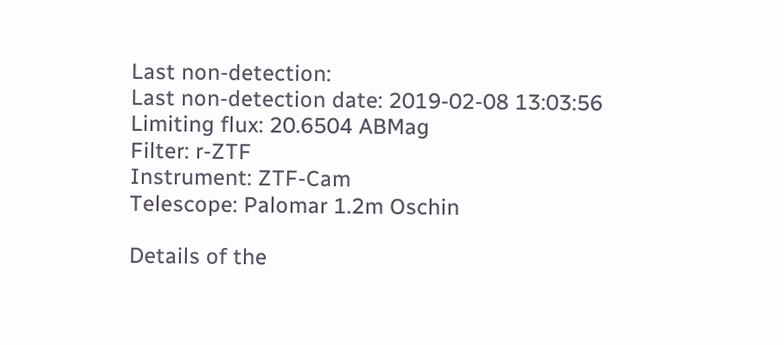Last non-detection:
Last non-detection date: 2019-02-08 13:03:56
Limiting flux: 20.6504 ABMag
Filter: r-ZTF
Instrument: ZTF-Cam
Telescope: Palomar 1.2m Oschin

Details of the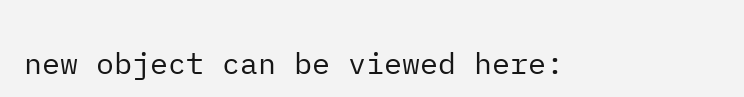new object can be viewed here: